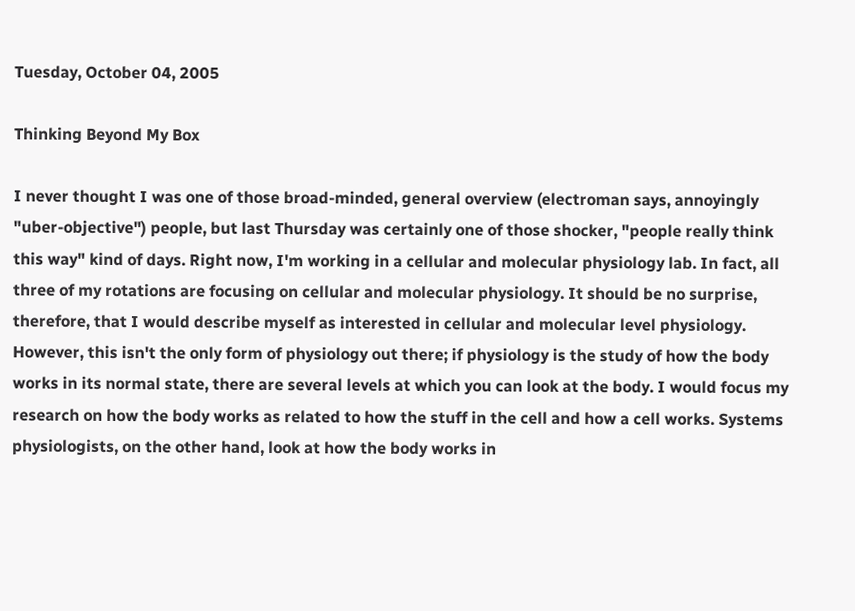Tuesday, October 04, 2005

Thinking Beyond My Box

I never thought I was one of those broad-minded, general overview (electroman says, annoyingly "uber-objective") people, but last Thursday was certainly one of those shocker, "people really think this way" kind of days. Right now, I'm working in a cellular and molecular physiology lab. In fact, all three of my rotations are focusing on cellular and molecular physiology. It should be no surprise, therefore, that I would describe myself as interested in cellular and molecular level physiology. However, this isn't the only form of physiology out there; if physiology is the study of how the body works in its normal state, there are several levels at which you can look at the body. I would focus my research on how the body works as related to how the stuff in the cell and how a cell works. Systems physiologists, on the other hand, look at how the body works in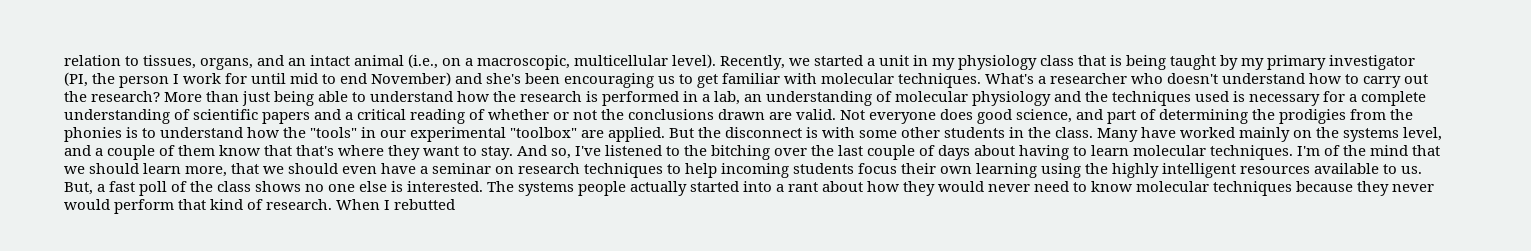relation to tissues, organs, and an intact animal (i.e., on a macroscopic, multicellular level). Recently, we started a unit in my physiology class that is being taught by my primary investigator (PI, the person I work for until mid to end November) and she's been encouraging us to get familiar with molecular techniques. What's a researcher who doesn't understand how to carry out the research? More than just being able to understand how the research is performed in a lab, an understanding of molecular physiology and the techniques used is necessary for a complete understanding of scientific papers and a critical reading of whether or not the conclusions drawn are valid. Not everyone does good science, and part of determining the prodigies from the phonies is to understand how the "tools" in our experimental "toolbox" are applied. But the disconnect is with some other students in the class. Many have worked mainly on the systems level, and a couple of them know that that's where they want to stay. And so, I've listened to the bitching over the last couple of days about having to learn molecular techniques. I'm of the mind that we should learn more, that we should even have a seminar on research techniques to help incoming students focus their own learning using the highly intelligent resources available to us. But, a fast poll of the class shows no one else is interested. The systems people actually started into a rant about how they would never need to know molecular techniques because they never would perform that kind of research. When I rebutted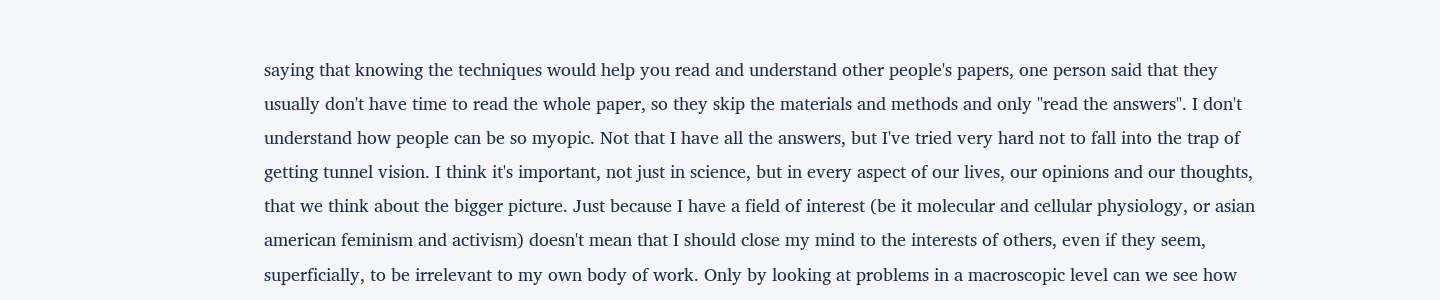saying that knowing the techniques would help you read and understand other people's papers, one person said that they usually don't have time to read the whole paper, so they skip the materials and methods and only "read the answers". I don't understand how people can be so myopic. Not that I have all the answers, but I've tried very hard not to fall into the trap of getting tunnel vision. I think it's important, not just in science, but in every aspect of our lives, our opinions and our thoughts, that we think about the bigger picture. Just because I have a field of interest (be it molecular and cellular physiology, or asian american feminism and activism) doesn't mean that I should close my mind to the interests of others, even if they seem, superficially, to be irrelevant to my own body of work. Only by looking at problems in a macroscopic level can we see how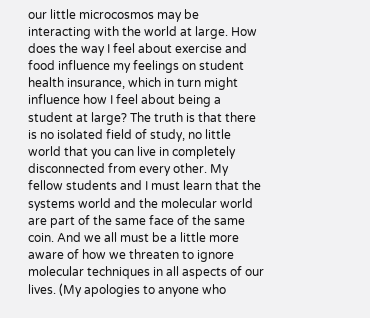our little microcosmos may be interacting with the world at large. How does the way I feel about exercise and food influence my feelings on student health insurance, which in turn might influence how I feel about being a student at large? The truth is that there is no isolated field of study, no little world that you can live in completely disconnected from every other. My fellow students and I must learn that the systems world and the molecular world are part of the same face of the same coin. And we all must be a little more aware of how we threaten to ignore molecular techniques in all aspects of our lives. (My apologies to anyone who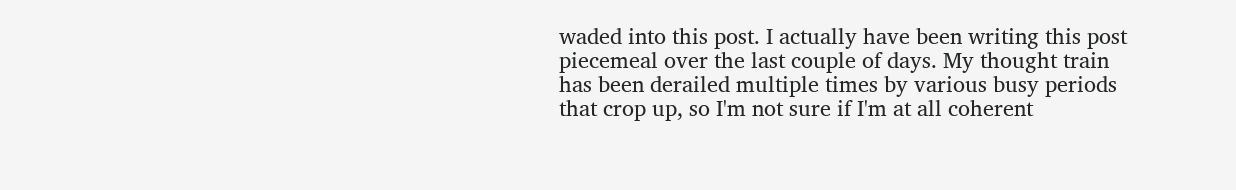waded into this post. I actually have been writing this post piecemeal over the last couple of days. My thought train has been derailed multiple times by various busy periods that crop up, so I'm not sure if I'm at all coherent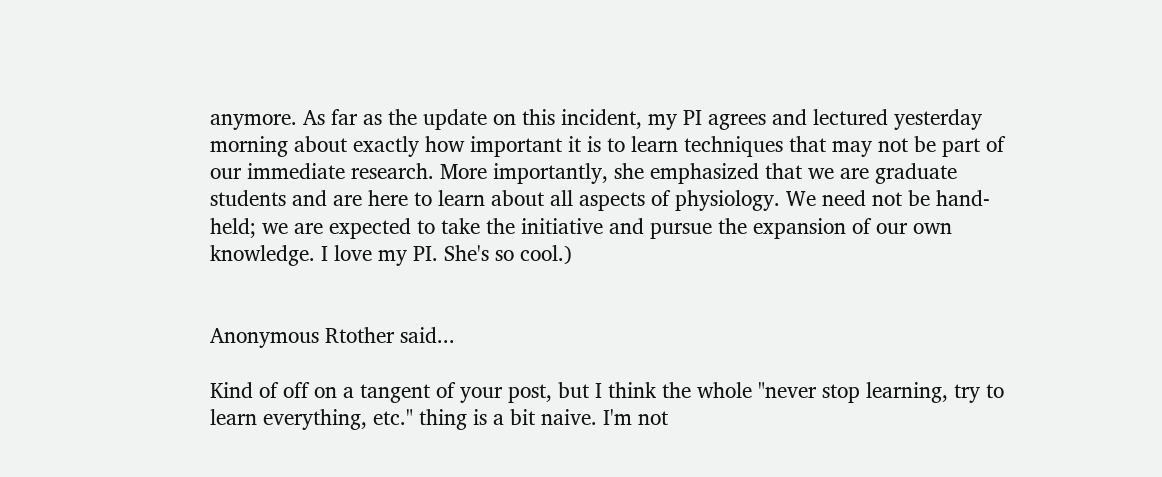anymore. As far as the update on this incident, my PI agrees and lectured yesterday morning about exactly how important it is to learn techniques that may not be part of our immediate research. More importantly, she emphasized that we are graduate students and are here to learn about all aspects of physiology. We need not be hand-held; we are expected to take the initiative and pursue the expansion of our own knowledge. I love my PI. She's so cool.)


Anonymous Rtother said...

Kind of off on a tangent of your post, but I think the whole "never stop learning, try to learn everything, etc." thing is a bit naive. I'm not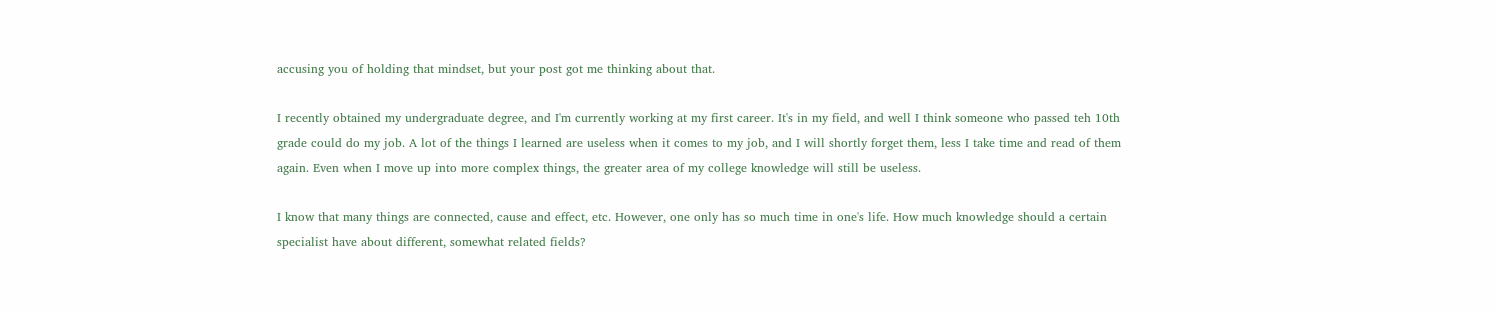accusing you of holding that mindset, but your post got me thinking about that.

I recently obtained my undergraduate degree, and I'm currently working at my first career. It's in my field, and well I think someone who passed teh 10th grade could do my job. A lot of the things I learned are useless when it comes to my job, and I will shortly forget them, less I take time and read of them again. Even when I move up into more complex things, the greater area of my college knowledge will still be useless.

I know that many things are connected, cause and effect, etc. However, one only has so much time in one's life. How much knowledge should a certain specialist have about different, somewhat related fields?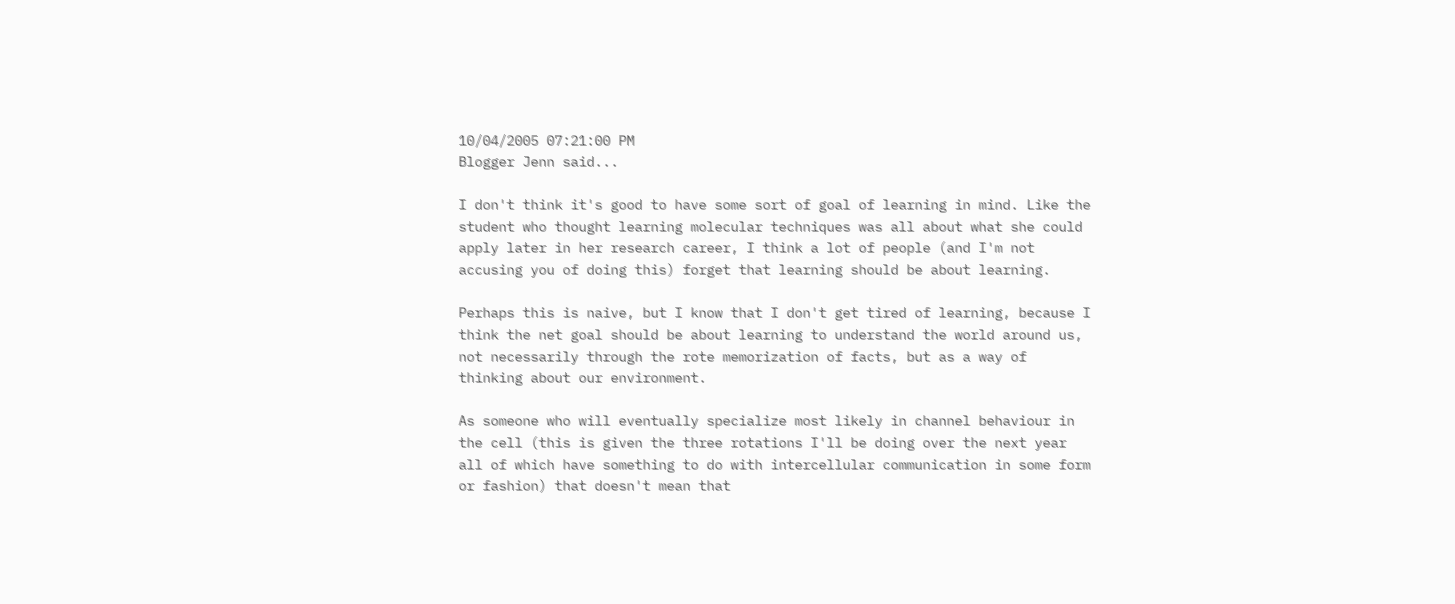10/04/2005 07:21:00 PM
Blogger Jenn said...

I don't think it's good to have some sort of goal of learning in mind. Like the student who thought learning molecular techniques was all about what she could apply later in her research career, I think a lot of people (and I'm not accusing you of doing this) forget that learning should be about learning.

Perhaps this is naive, but I know that I don't get tired of learning, because I think the net goal should be about learning to understand the world around us, not necessarily through the rote memorization of facts, but as a way of thinking about our environment.

As someone who will eventually specialize most likely in channel behaviour in the cell (this is given the three rotations I'll be doing over the next year all of which have something to do with intercellular communication in some form or fashion) that doesn't mean that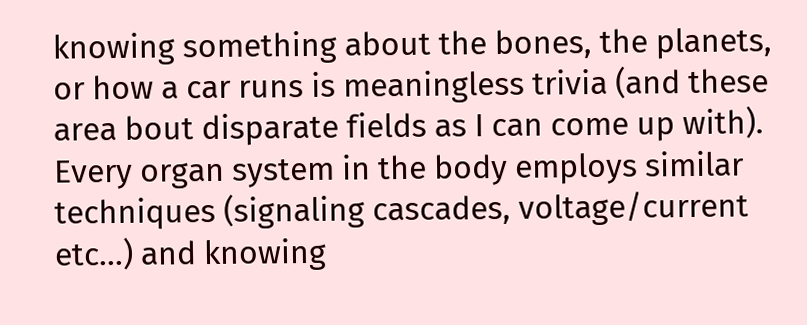knowing something about the bones, the planets, or how a car runs is meaningless trivia (and these area bout disparate fields as I can come up with). Every organ system in the body employs similar techniques (signaling cascades, voltage/current etc...) and knowing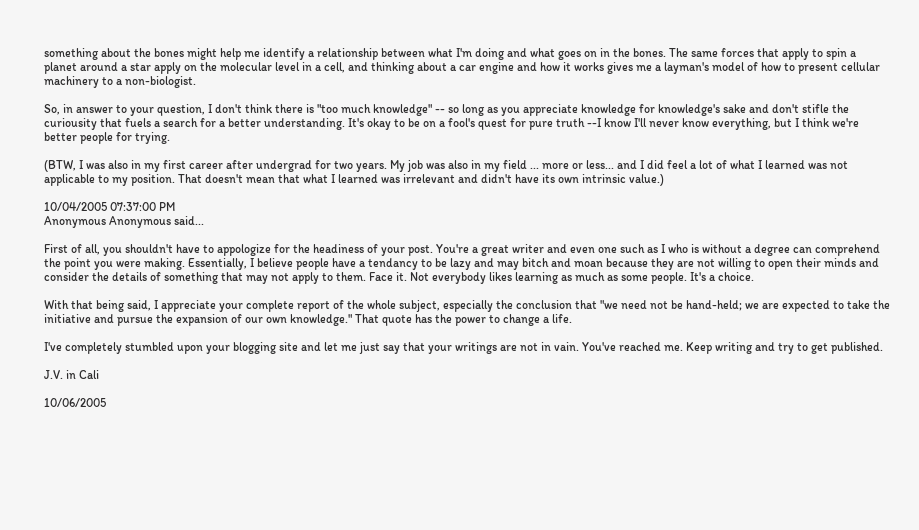something about the bones might help me identify a relationship between what I'm doing and what goes on in the bones. The same forces that apply to spin a planet around a star apply on the molecular level in a cell, and thinking about a car engine and how it works gives me a layman's model of how to present cellular machinery to a non-biologist.

So, in answer to your question, I don't think there is "too much knowledge" -- so long as you appreciate knowledge for knowledge's sake and don't stifle the curiousity that fuels a search for a better understanding. It's okay to be on a fool's quest for pure truth --I know I'll never know everything, but I think we're better people for trying.

(BTW, I was also in my first career after undergrad for two years. My job was also in my field ... more or less... and I did feel a lot of what I learned was not applicable to my position. That doesn't mean that what I learned was irrelevant and didn't have its own intrinsic value.)

10/04/2005 07:37:00 PM
Anonymous Anonymous said...

First of all, you shouldn't have to appologize for the headiness of your post. You're a great writer and even one such as I who is without a degree can comprehend the point you were making. Essentially, I believe people have a tendancy to be lazy and may bitch and moan because they are not willing to open their minds and consider the details of something that may not apply to them. Face it. Not everybody likes learning as much as some people. It's a choice.

With that being said, I appreciate your complete report of the whole subject, especially the conclusion that "we need not be hand-held; we are expected to take the initiative and pursue the expansion of our own knowledge." That quote has the power to change a life.

I've completely stumbled upon your blogging site and let me just say that your writings are not in vain. You've reached me. Keep writing and try to get published.

J.V. in Cali

10/06/2005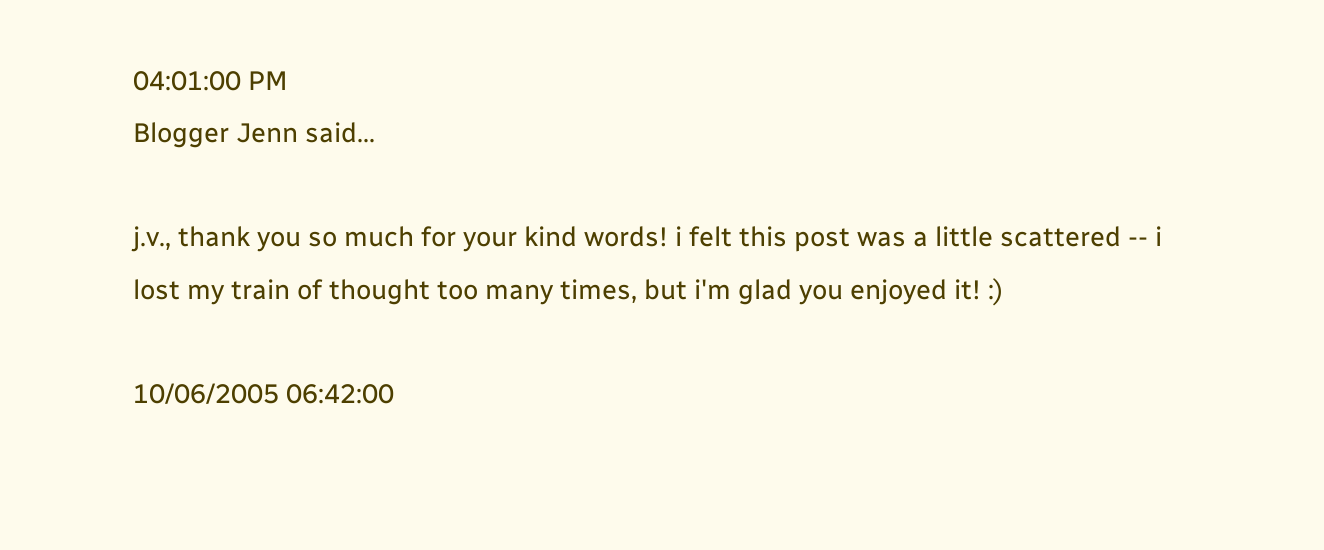04:01:00 PM
Blogger Jenn said...

j.v., thank you so much for your kind words! i felt this post was a little scattered -- i lost my train of thought too many times, but i'm glad you enjoyed it! :)

10/06/2005 06:42:00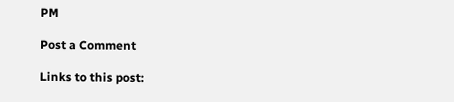PM

Post a Comment

Links to this post: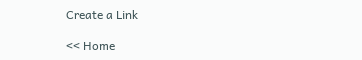Create a Link

<< Home